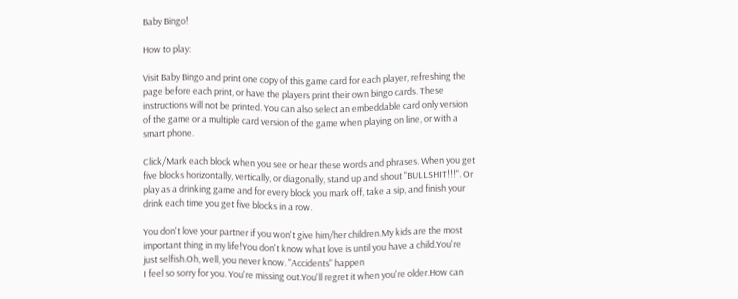Baby Bingo!

How to play:

Visit Baby Bingo and print one copy of this game card for each player, refreshing the page before each print, or have the players print their own bingo cards. These instructions will not be printed. You can also select an embeddable card only version of the game or a multiple card version of the game when playing on line, or with a smart phone.

Click/Mark each block when you see or hear these words and phrases. When you get five blocks horizontally, vertically, or diagonally, stand up and shout "BULLSHIT!!!". Or play as a drinking game and for every block you mark off, take a sip, and finish your drink each time you get five blocks in a row.

You don't love your partner if you won't give him/her children.My kids are the most important thing in my life!You don't know what love is until you have a child.You're just selfish.Oh, well, you never know. "Accidents" happen
I feel so sorry for you. You're missing out.You'll regret it when you're older.How can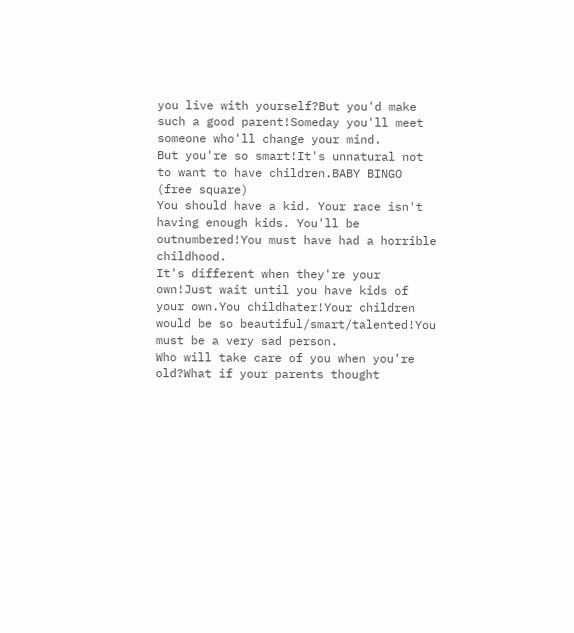you live with yourself?But you'd make such a good parent!Someday you'll meet someone who'll change your mind.
But you're so smart!It's unnatural not to want to have children.BABY BINGO
(free square)
You should have a kid. Your race isn't having enough kids. You'll be outnumbered!You must have had a horrible childhood.
It's different when they're your own!Just wait until you have kids of your own.You childhater!Your children would be so beautiful/smart/talented!You must be a very sad person.
Who will take care of you when you're old?What if your parents thought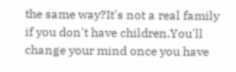the same way?It's not a real family if you don't have children.You'll change your mind once you have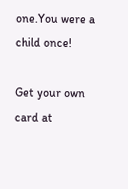one.You were a child once!

Get your own card at